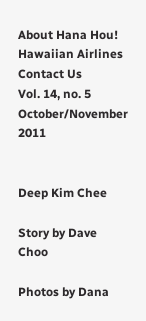About Hana Hou!
Hawaiian Airlines
Contact Us
Vol. 14, no. 5
October/November 2011


Deep Kim Chee

Story by Dave Choo

Photos by Dana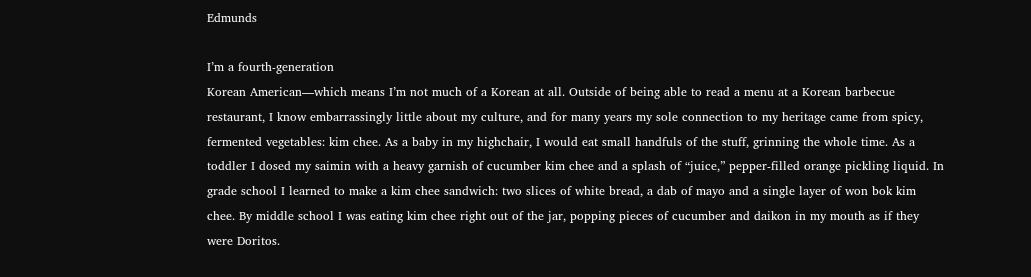Edmunds

I’m a fourth-generation
Korean American—which means I’m not much of a Korean at all. Outside of being able to read a menu at a Korean barbecue restaurant, I know embarrassingly little about my culture, and for many years my sole connection to my heritage came from spicy, fermented vegetables: kim chee. As a baby in my highchair, I would eat small handfuls of the stuff, grinning the whole time. As a toddler I dosed my saimin with a heavy garnish of cucumber kim chee and a splash of “juice,” pepper-filled orange pickling liquid. In grade school I learned to make a kim chee sandwich: two slices of white bread, a dab of mayo and a single layer of won bok kim chee. By middle school I was eating kim chee right out of the jar, popping pieces of cucumber and daikon in my mouth as if they were Doritos.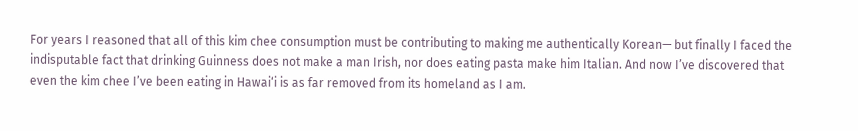For years I reasoned that all of this kim chee consumption must be contributing to making me authentically Korean— but finally I faced the indisputable fact that drinking Guinness does not make a man Irish, nor does eating pasta make him Italian. And now I’ve discovered that even the kim chee I’ve been eating in Hawai‘i is as far removed from its homeland as I am.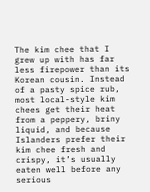The kim chee that I grew up with has far less firepower than its Korean cousin. Instead of a pasty spice rub, most local-style kim chees get their heat from a peppery, briny liquid, and because Islanders prefer their kim chee fresh and crispy, it’s usually eaten well before any serious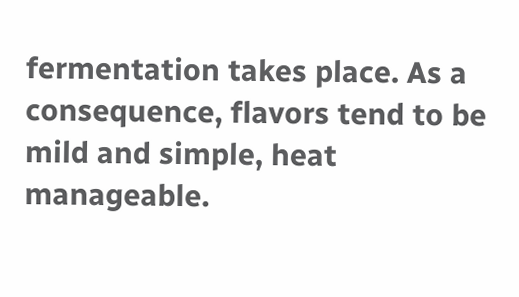fermentation takes place. As a consequence, flavors tend to be mild and simple, heat manageable.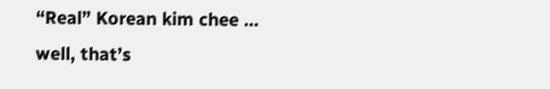“Real” Korean kim chee … well, that’s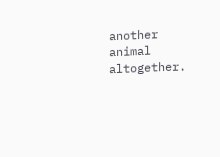another animal altogether.